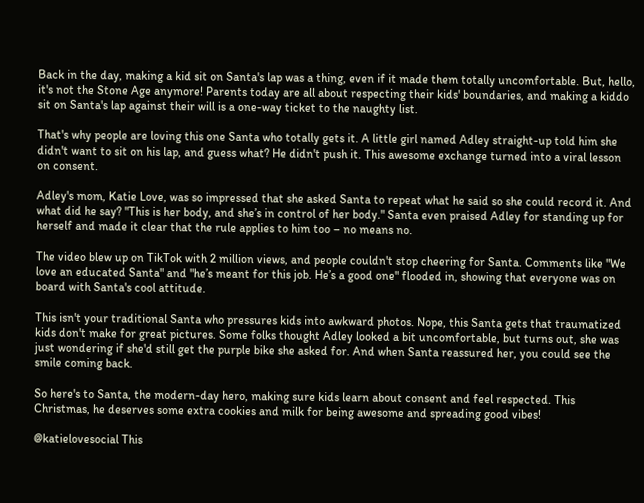Back in the day, making a kid sit on Santa's lap was a thing, even if it made them totally uncomfortable. But, hello, it's not the Stone Age anymore! Parents today are all about respecting their kids' boundaries, and making a kiddo sit on Santa's lap against their will is a one-way ticket to the naughty list.

That's why people are loving this one Santa who totally gets it. A little girl named Adley straight-up told him she didn't want to sit on his lap, and guess what? He didn't push it. This awesome exchange turned into a viral lesson on consent.

Adley's mom, Katie Love, was so impressed that she asked Santa to repeat what he said so she could record it. And what did he say? "This is her body, and she’s in control of her body." Santa even praised Adley for standing up for herself and made it clear that the rule applies to him too – no means no.

The video blew up on TikTok with 2 million views, and people couldn't stop cheering for Santa. Comments like "We love an educated Santa" and "he’s meant for this job. He’s a good one" flooded in, showing that everyone was on board with Santa's cool attitude.

This isn't your traditional Santa who pressures kids into awkward photos. Nope, this Santa gets that traumatized kids don't make for great pictures. Some folks thought Adley looked a bit uncomfortable, but turns out, she was just wondering if she'd still get the purple bike she asked for. And when Santa reassured her, you could see the smile coming back.

So here's to Santa, the modern-day hero, making sure kids learn about consent and feel respected. This Christmas, he deserves some extra cookies and milk for being awesome and spreading good vibes!

@katielovesocial This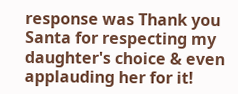response was Thank you Santa for respecting my daughter's choice & even applauding her for it!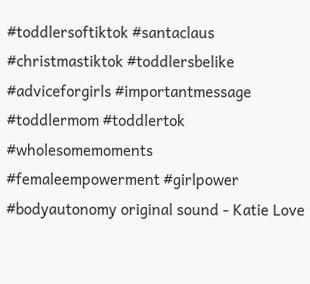#toddlersoftiktok #santaclaus #christmastiktok #toddlersbelike #adviceforgirls #importantmessage #toddlermom #toddlertok #wholesomemoments #femaleempowerment #girlpower #bodyautonomy original sound - Katie Love